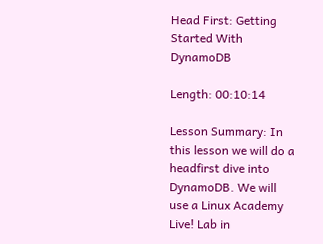Head First: Getting Started With DynamoDB

Length: 00:10:14

Lesson Summary: In this lesson we will do a headfirst dive into DynamoDB. We will use a Linux Academy Live! Lab in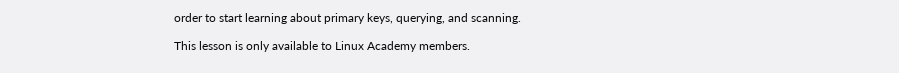order to start learning about primary keys, querying, and scanning.

This lesson is only available to Linux Academy members.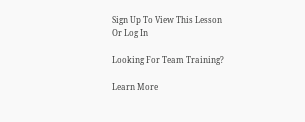Sign Up To View This Lesson
Or Log In

Looking For Team Training?

Learn More